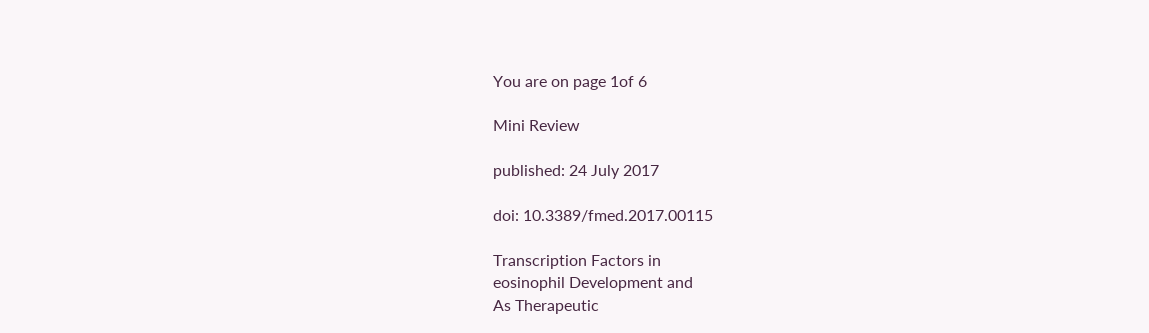You are on page 1of 6

Mini Review

published: 24 July 2017

doi: 10.3389/fmed.2017.00115

Transcription Factors in
eosinophil Development and
As Therapeutic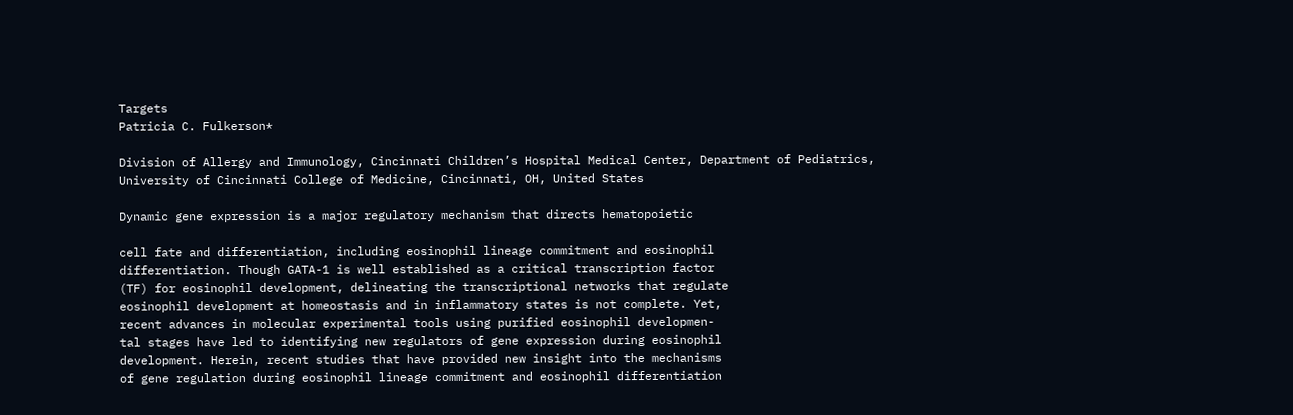Targets
Patricia C. Fulkerson*

Division of Allergy and Immunology, Cincinnati Children’s Hospital Medical Center, Department of Pediatrics,
University of Cincinnati College of Medicine, Cincinnati, OH, United States

Dynamic gene expression is a major regulatory mechanism that directs hematopoietic

cell fate and differentiation, including eosinophil lineage commitment and eosinophil
differentiation. Though GATA-1 is well established as a critical transcription factor
(TF) for eosinophil development, delineating the transcriptional networks that regulate
eosinophil development at homeostasis and in inflammatory states is not complete. Yet,
recent advances in molecular experimental tools using purified eosinophil developmen-
tal stages have led to identifying new regulators of gene expression during eosinophil
development. Herein, recent studies that have provided new insight into the mechanisms
of gene regulation during eosinophil lineage commitment and eosinophil differentiation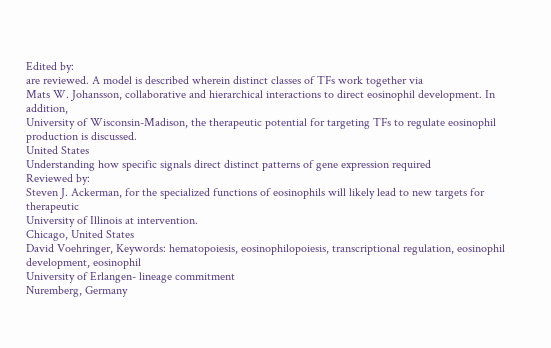Edited by:
are reviewed. A model is described wherein distinct classes of TFs work together via
Mats W. Johansson, collaborative and hierarchical interactions to direct eosinophil development. In addition,
University of Wisconsin-Madison, the therapeutic potential for targeting TFs to regulate eosinophil production is discussed.
United States
Understanding how specific signals direct distinct patterns of gene expression required
Reviewed by:
Steven J. Ackerman, for the specialized functions of eosinophils will likely lead to new targets for therapeutic
University of Illinois at intervention.
Chicago, United States
David Voehringer, Keywords: hematopoiesis, eosinophilopoiesis, transcriptional regulation, eosinophil development, eosinophil
University of Erlangen- lineage commitment
Nuremberg, Germany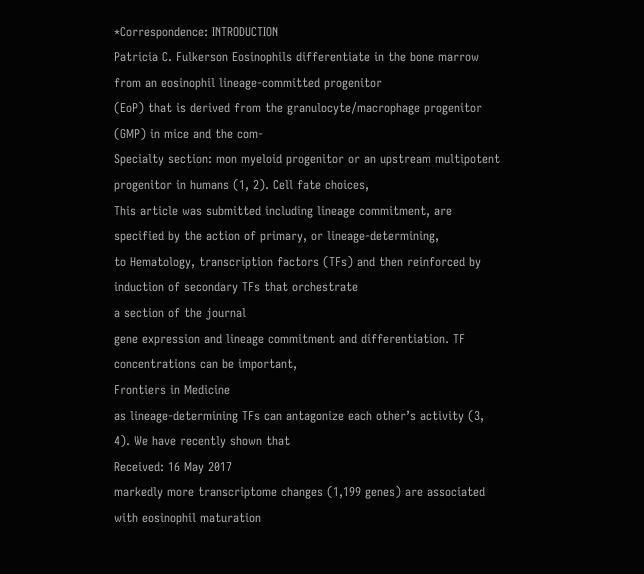*Correspondence: INTRODUCTION
Patricia C. Fulkerson Eosinophils differentiate in the bone marrow from an eosinophil lineage-committed progenitor
(EoP) that is derived from the granulocyte/macrophage progenitor (GMP) in mice and the com-
Specialty section: mon myeloid progenitor or an upstream multipotent progenitor in humans (1, 2). Cell fate choices,
This article was submitted including lineage commitment, are specified by the action of primary, or lineage-determining,
to Hematology, transcription factors (TFs) and then reinforced by induction of secondary TFs that orchestrate
a section of the journal
gene expression and lineage commitment and differentiation. TF concentrations can be important,
Frontiers in Medicine
as lineage-determining TFs can antagonize each other’s activity (3, 4). We have recently shown that
Received: 16 May 2017
markedly more transcriptome changes (1,199 genes) are associated with eosinophil maturation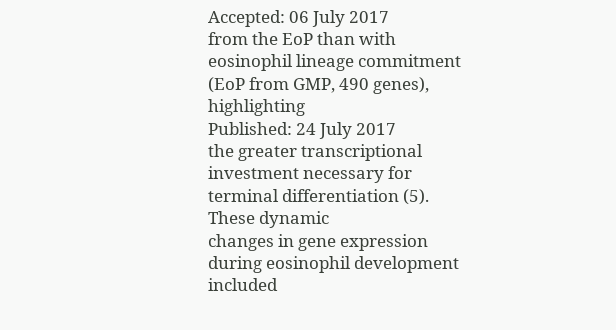Accepted: 06 July 2017
from the EoP than with eosinophil lineage commitment (EoP from GMP, 490 genes), highlighting
Published: 24 July 2017
the greater transcriptional investment necessary for terminal differentiation (5). These dynamic
changes in gene expression during eosinophil development included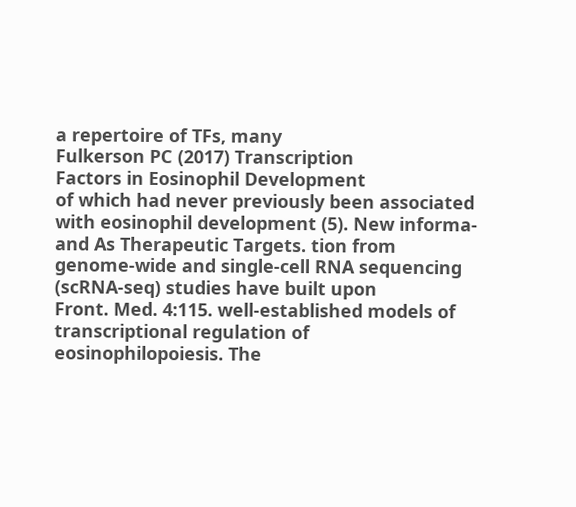a repertoire of TFs, many
Fulkerson PC (2017) Transcription
Factors in Eosinophil Development
of which had never previously been associated with eosinophil development (5). New informa-
and As Therapeutic Targets. tion from genome-wide and single-cell RNA sequencing (scRNA-seq) studies have built upon
Front. Med. 4:115. well-established models of transcriptional regulation of eosinophilopoiesis. The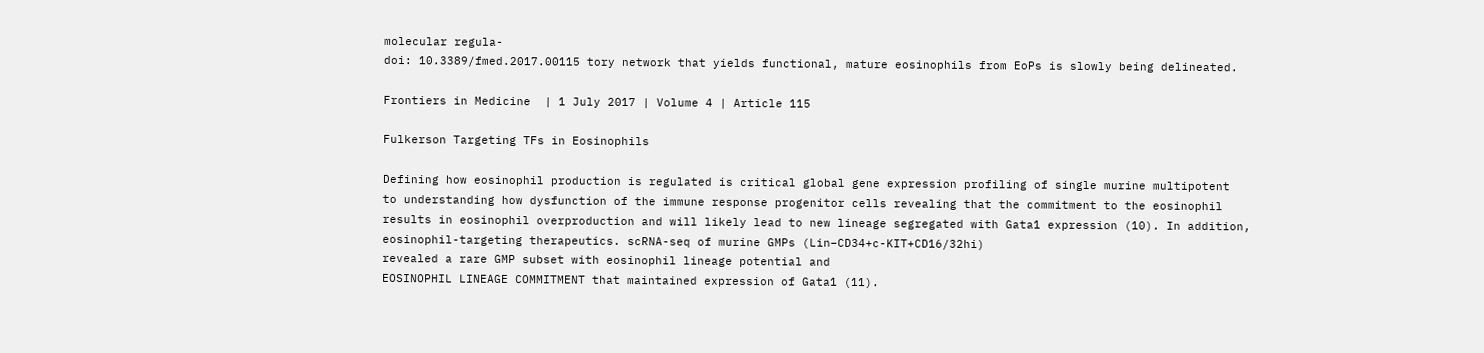molecular regula-
doi: 10.3389/fmed.2017.00115 tory network that yields functional, mature eosinophils from EoPs is slowly being delineated.

Frontiers in Medicine  | 1 July 2017 | Volume 4 | Article 115

Fulkerson Targeting TFs in Eosinophils

Defining how eosinophil production is regulated is critical global gene expression profiling of single murine multipotent
to understanding how dysfunction of the immune response progenitor cells revealing that the commitment to the eosinophil
results in eosinophil overproduction and will likely lead to new lineage segregated with Gata1 expression (10). In addition,
eosinophil-targeting therapeutics. scRNA-seq of murine GMPs (Lin−CD34+c-KIT+CD16/32hi)
revealed a rare GMP subset with eosinophil lineage potential and
EOSINOPHIL LINEAGE COMMITMENT that maintained expression of Gata1 (11).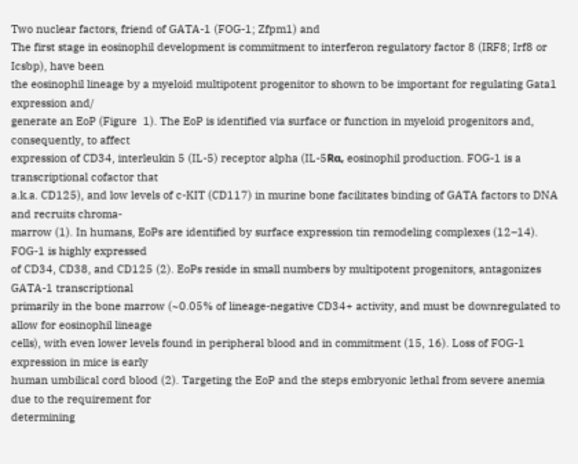Two nuclear factors, friend of GATA-1 (FOG-1; Zfpm1) and
The first stage in eosinophil development is commitment to interferon regulatory factor 8 (IRF8; Irf8 or Icsbp), have been
the eosinophil lineage by a myeloid multipotent progenitor to shown to be important for regulating Gata1 expression and/
generate an EoP (Figure  1). The EoP is identified via surface or function in myeloid progenitors and, consequently, to affect
expression of CD34, interleukin 5 (IL-5) receptor alpha (IL-5Rα, eosinophil production. FOG-1 is a transcriptional cofactor that
a.k.a. CD125), and low levels of c-KIT (CD117) in murine bone facilitates binding of GATA factors to DNA and recruits chroma-
marrow (1). In humans, EoPs are identified by surface expression tin remodeling complexes (12–14). FOG-1 is highly expressed
of CD34, CD38, and CD125 (2). EoPs reside in small numbers by multipotent progenitors, antagonizes GATA-1 transcriptional
primarily in the bone marrow (~0.05% of lineage-negative CD34+ activity, and must be downregulated to allow for eosinophil lineage
cells), with even lower levels found in peripheral blood and in commitment (15, 16). Loss of FOG-1 expression in mice is early
human umbilical cord blood (2). Targeting the EoP and the steps embryonic lethal from severe anemia due to the requirement for
determining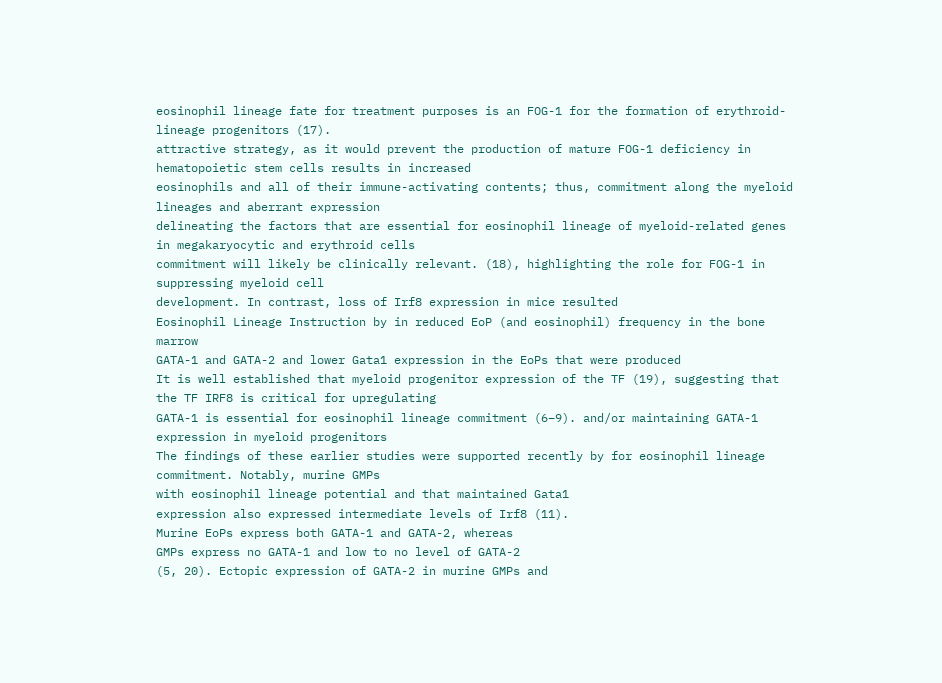eosinophil lineage fate for treatment purposes is an FOG-1 for the formation of erythroid-lineage progenitors (17).
attractive strategy, as it would prevent the production of mature FOG-1 deficiency in hematopoietic stem cells results in increased
eosinophils and all of their immune-activating contents; thus, commitment along the myeloid lineages and aberrant expression
delineating the factors that are essential for eosinophil lineage of myeloid-related genes in megakaryocytic and erythroid cells
commitment will likely be clinically relevant. (18), highlighting the role for FOG-1 in suppressing myeloid cell
development. In contrast, loss of Irf8 expression in mice resulted
Eosinophil Lineage Instruction by in reduced EoP (and eosinophil) frequency in the bone marrow
GATA-1 and GATA-2 and lower Gata1 expression in the EoPs that were produced
It is well established that myeloid progenitor expression of the TF (19), suggesting that the TF IRF8 is critical for upregulating
GATA-1 is essential for eosinophil lineage commitment (6–9). and/or maintaining GATA-1 expression in myeloid progenitors
The findings of these earlier studies were supported recently by for eosinophil lineage commitment. Notably, murine GMPs
with eosinophil lineage potential and that maintained Gata1
expression also expressed intermediate levels of Irf8 (11).
Murine EoPs express both GATA-1 and GATA-2, whereas
GMPs express no GATA-1 and low to no level of GATA-2
(5, 20). Ectopic expression of GATA-2 in murine GMPs and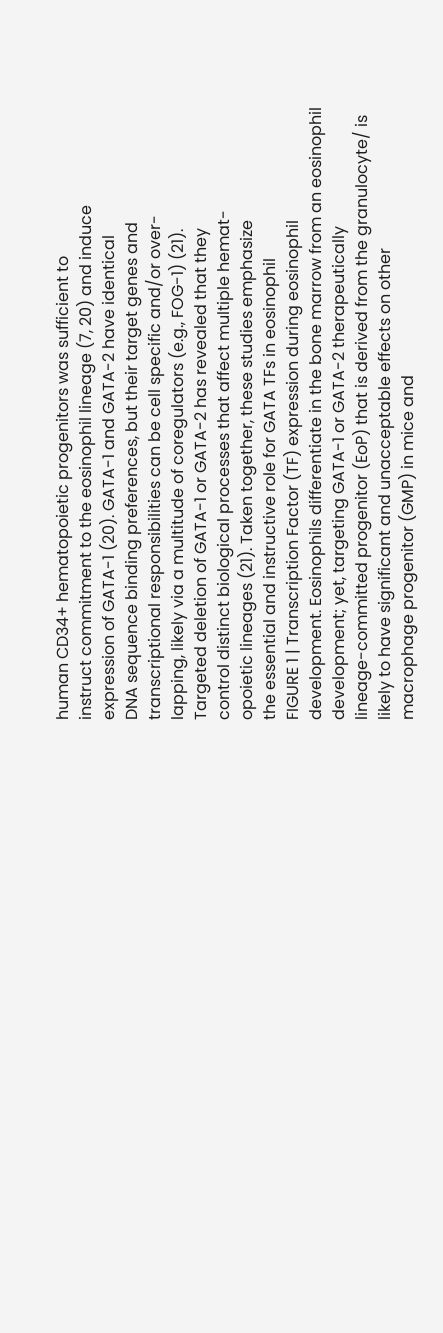human CD34+ hematopoietic progenitors was sufficient to
instruct commitment to the eosinophil lineage (7, 20) and induce
expression of GATA-1 (20). GATA-1 and GATA-2 have identical
DNA sequence binding preferences, but their target genes and
transcriptional responsibilities can be cell specific and/or over-
lapping, likely via a multitude of coregulators (e.g., FOG-1) (21).
Targeted deletion of GATA-1 or GATA-2 has revealed that they
control distinct biological processes that affect multiple hemat-
opoietic lineages (21). Taken together, these studies emphasize
the essential and instructive role for GATA TFs in eosinophil
FIGURE 1 | Transcription Factor (TF) expression during eosinophil
development. Eosinophils differentiate in the bone marrow from an eosinophil
development; yet, targeting GATA-1 or GATA-2 therapeutically
lineage-committed progenitor (EoP) that is derived from the granulocyte/ is likely to have significant and unacceptable effects on other
macrophage progenitor (GMP) in mice and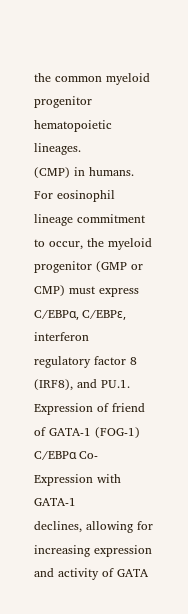the common myeloid progenitor hematopoietic lineages.
(CMP) in humans. For eosinophil lineage commitment to occur, the myeloid
progenitor (GMP or CMP) must express C/EBPα, C/EBPε, interferon
regulatory factor 8 (IRF8), and PU.1. Expression of friend of GATA-1 (FOG-1)
C/EBPα Co-Expression with GATA-1
declines, allowing for increasing expression and activity of GATA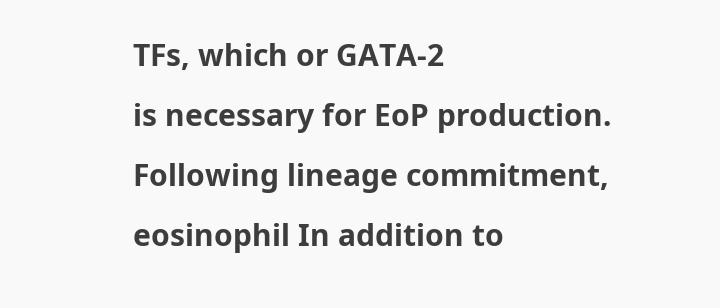TFs, which or GATA-2
is necessary for EoP production. Following lineage commitment, eosinophil In addition to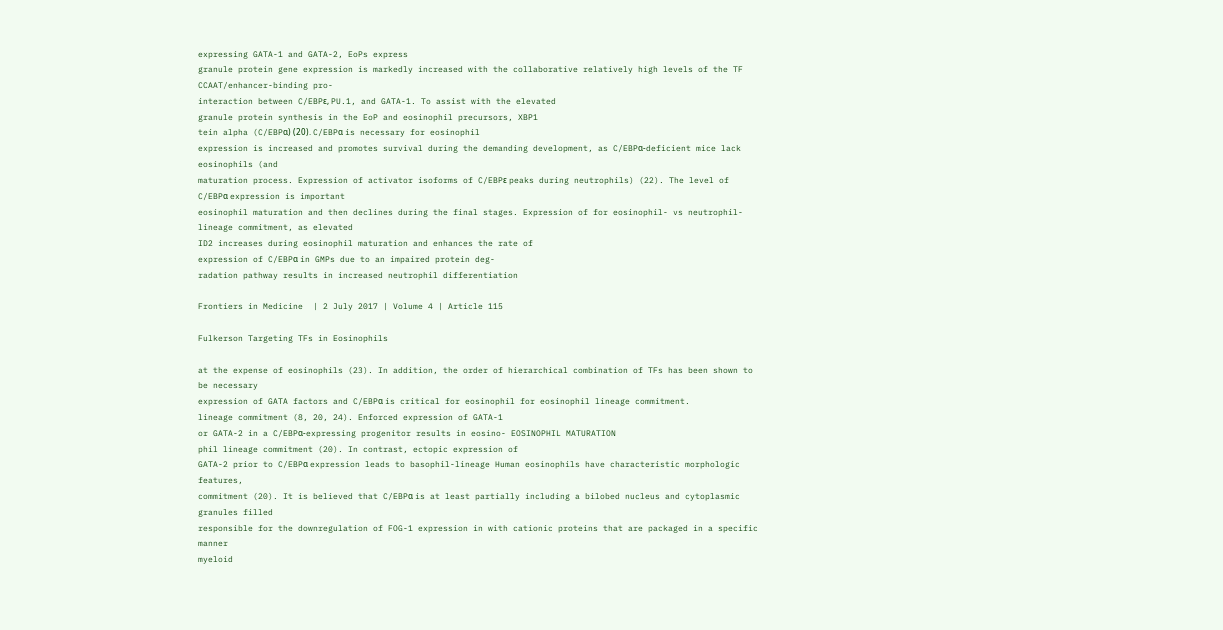expressing GATA-1 and GATA-2, EoPs express
granule protein gene expression is markedly increased with the collaborative relatively high levels of the TF CCAAT/enhancer-binding pro-
interaction between C/EBPε, PU.1, and GATA-1. To assist with the elevated
granule protein synthesis in the EoP and eosinophil precursors, XBP1
tein alpha (C/EBPα) (20). C/EBPα is necessary for eosinophil
expression is increased and promotes survival during the demanding development, as C/EBPα-deficient mice lack eosinophils (and
maturation process. Expression of activator isoforms of C/EBPε peaks during neutrophils) (22). The level of C/EBPα expression is important
eosinophil maturation and then declines during the final stages. Expression of for eosinophil- vs neutrophil-lineage commitment, as elevated
ID2 increases during eosinophil maturation and enhances the rate of
expression of C/EBPα in GMPs due to an impaired protein deg-
radation pathway results in increased neutrophil differentiation

Frontiers in Medicine  | 2 July 2017 | Volume 4 | Article 115

Fulkerson Targeting TFs in Eosinophils

at the expense of eosinophils (23). In addition, the order of hierarchical combination of TFs has been shown to be necessary
expression of GATA factors and C/EBPα is critical for eosinophil for eosinophil lineage commitment.
lineage commitment (8, 20, 24). Enforced expression of GATA-1
or GATA-2 in a C/EBPα-expressing progenitor results in eosino- EOSINOPHIL MATURATION
phil lineage commitment (20). In contrast, ectopic expression of
GATA-2 prior to C/EBPα expression leads to basophil-lineage Human eosinophils have characteristic morphologic features,
commitment (20). It is believed that C/EBPα is at least partially including a bilobed nucleus and cytoplasmic granules filled
responsible for the downregulation of FOG-1 expression in with cationic proteins that are packaged in a specific manner
myeloid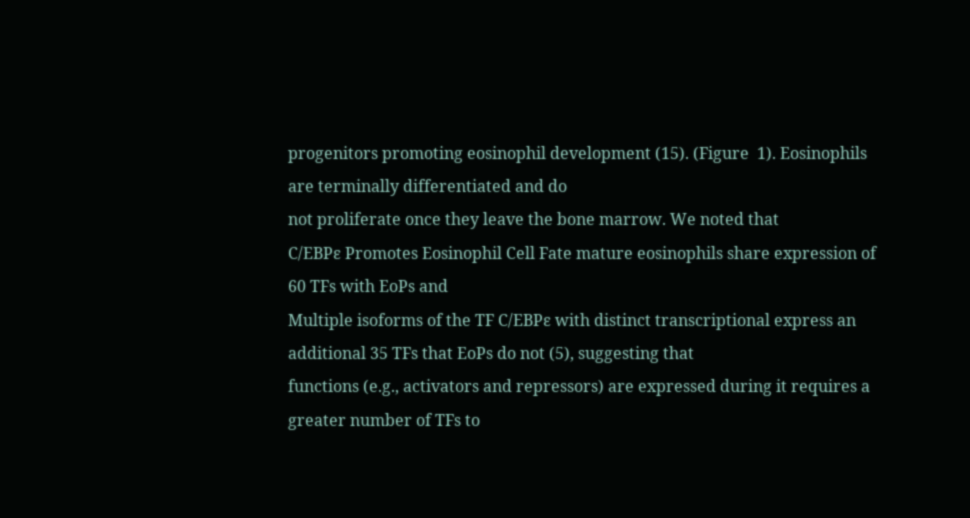progenitors promoting eosinophil development (15). (Figure  1). Eosinophils are terminally differentiated and do
not proliferate once they leave the bone marrow. We noted that
C/EBPε Promotes Eosinophil Cell Fate mature eosinophils share expression of 60 TFs with EoPs and
Multiple isoforms of the TF C/EBPε with distinct transcriptional express an additional 35 TFs that EoPs do not (5), suggesting that
functions (e.g., activators and repressors) are expressed during it requires a greater number of TFs to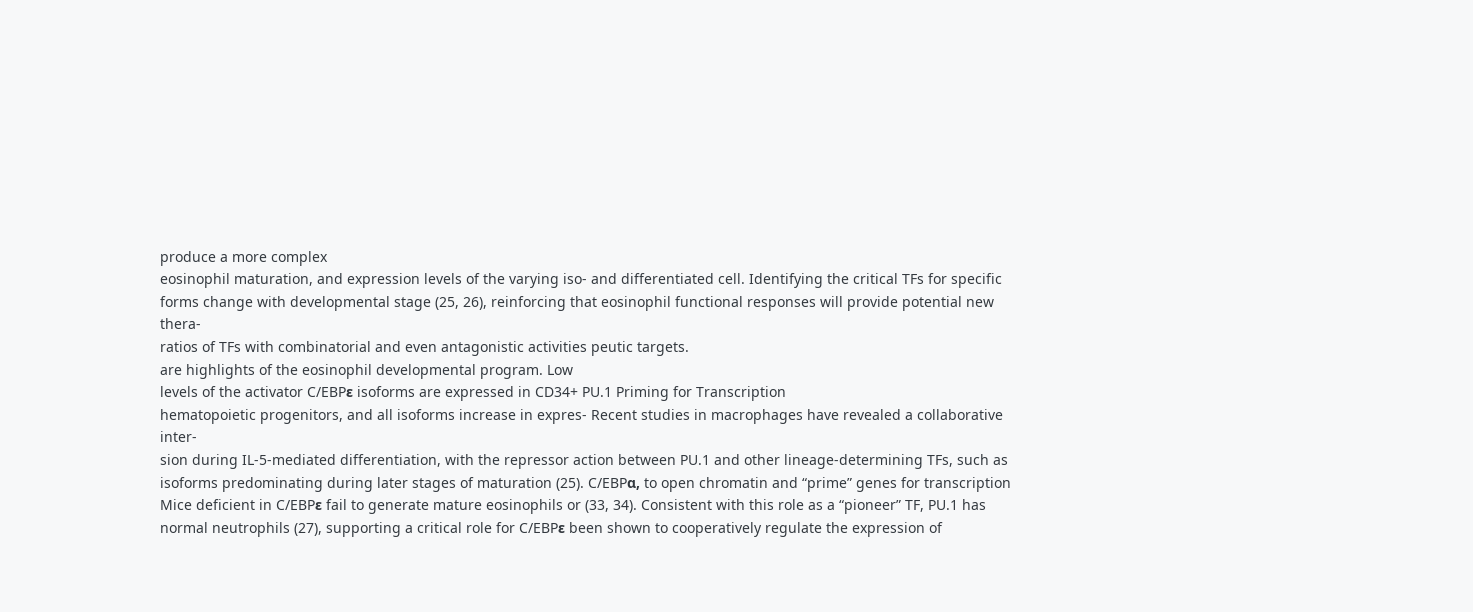produce a more complex
eosinophil maturation, and expression levels of the varying iso- and differentiated cell. Identifying the critical TFs for specific
forms change with developmental stage (25, 26), reinforcing that eosinophil functional responses will provide potential new thera-
ratios of TFs with combinatorial and even antagonistic activities peutic targets.
are highlights of the eosinophil developmental program. Low
levels of the activator C/EBPε isoforms are expressed in CD34+ PU.1 Priming for Transcription
hematopoietic progenitors, and all isoforms increase in expres- Recent studies in macrophages have revealed a collaborative inter-
sion during IL-5-mediated differentiation, with the repressor action between PU.1 and other lineage-determining TFs, such as
isoforms predominating during later stages of maturation (25). C/EBPα, to open chromatin and “prime” genes for transcription
Mice deficient in C/EBPε fail to generate mature eosinophils or (33, 34). Consistent with this role as a “pioneer” TF, PU.1 has
normal neutrophils (27), supporting a critical role for C/EBPε been shown to cooperatively regulate the expression of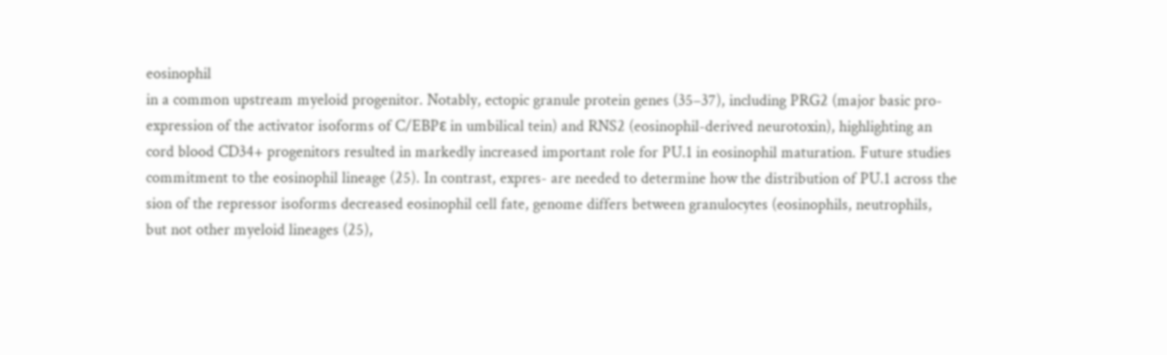eosinophil
in a common upstream myeloid progenitor. Notably, ectopic granule protein genes (35–37), including PRG2 (major basic pro-
expression of the activator isoforms of C/EBPε in umbilical tein) and RNS2 (eosinophil-derived neurotoxin), highlighting an
cord blood CD34+ progenitors resulted in markedly increased important role for PU.1 in eosinophil maturation. Future studies
commitment to the eosinophil lineage (25). In contrast, expres- are needed to determine how the distribution of PU.1 across the
sion of the repressor isoforms decreased eosinophil cell fate, genome differs between granulocytes (eosinophils, neutrophils,
but not other myeloid lineages (25),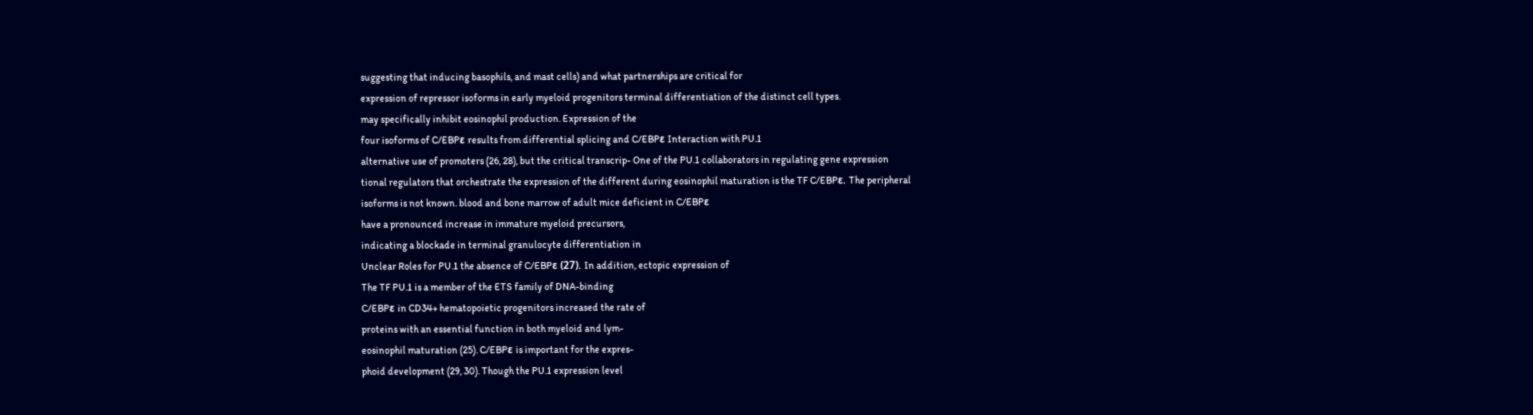suggesting that inducing basophils, and mast cells) and what partnerships are critical for
expression of repressor isoforms in early myeloid progenitors terminal differentiation of the distinct cell types.
may specifically inhibit eosinophil production. Expression of the
four isoforms of C/EBPε results from differential splicing and C/EBPε Interaction with PU.1
alternative use of promoters (26, 28), but the critical transcrip- One of the PU.1 collaborators in regulating gene expression
tional regulators that orchestrate the expression of the different during eosinophil maturation is the TF C/EBPε. The peripheral
isoforms is not known. blood and bone marrow of adult mice deficient in C/EBPε
have a pronounced increase in immature myeloid precursors,
indicating a blockade in terminal granulocyte differentiation in
Unclear Roles for PU.1 the absence of C/EBPε (27). In addition, ectopic expression of
The TF PU.1 is a member of the ETS family of DNA-binding
C/EBPε in CD34+ hematopoietic progenitors increased the rate of
proteins with an essential function in both myeloid and lym-
eosinophil maturation (25). C/EBPε is important for the expres-
phoid development (29, 30). Though the PU.1 expression level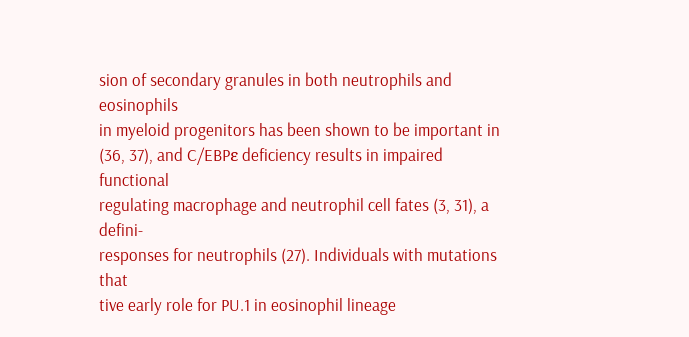sion of secondary granules in both neutrophils and eosinophils
in myeloid progenitors has been shown to be important in
(36, 37), and C/EBPε deficiency results in impaired functional
regulating macrophage and neutrophil cell fates (3, 31), a defini-
responses for neutrophils (27). Individuals with mutations that
tive early role for PU.1 in eosinophil lineage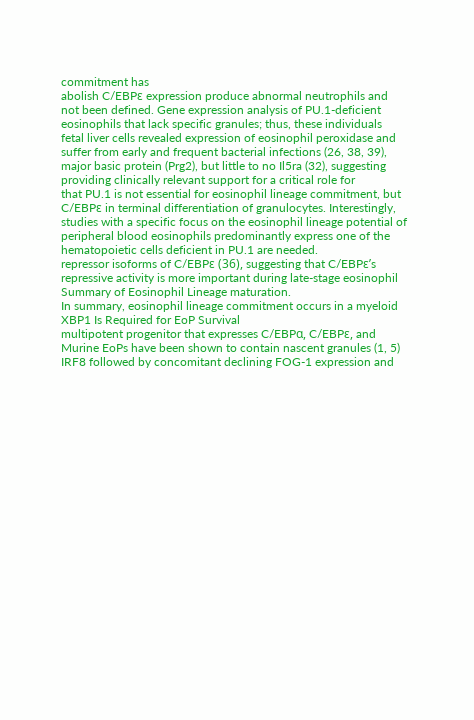commitment has
abolish C/EBPε expression produce abnormal neutrophils and
not been defined. Gene expression analysis of PU.1-deficient
eosinophils that lack specific granules; thus, these individuals
fetal liver cells revealed expression of eosinophil peroxidase and
suffer from early and frequent bacterial infections (26, 38, 39),
major basic protein (Prg2), but little to no Il5ra (32), suggesting
providing clinically relevant support for a critical role for
that PU.1 is not essential for eosinophil lineage commitment, but
C/EBPε in terminal differentiation of granulocytes. Interestingly,
studies with a specific focus on the eosinophil lineage potential of
peripheral blood eosinophils predominantly express one of the
hematopoietic cells deficient in PU.1 are needed.
repressor isoforms of C/EBPε (36), suggesting that C/EBPε’s
repressive activity is more important during late-stage eosinophil
Summary of Eosinophil Lineage maturation.
In summary, eosinophil lineage commitment occurs in a myeloid XBP1 Is Required for EoP Survival
multipotent progenitor that expresses C/EBPα, C/EBPε, and Murine EoPs have been shown to contain nascent granules (1, 5)
IRF8 followed by concomitant declining FOG-1 expression and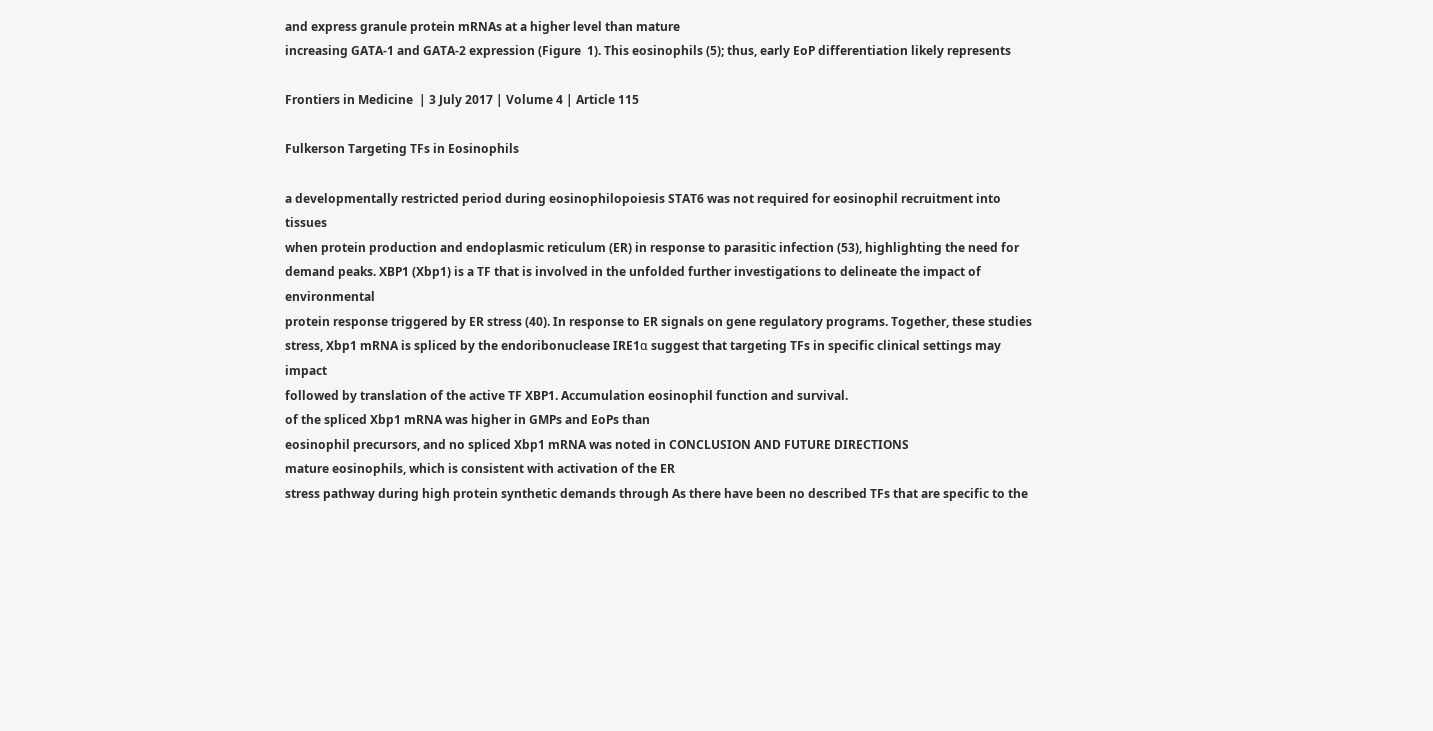and express granule protein mRNAs at a higher level than mature
increasing GATA-1 and GATA-2 expression (Figure  1). This eosinophils (5); thus, early EoP differentiation likely represents

Frontiers in Medicine  | 3 July 2017 | Volume 4 | Article 115

Fulkerson Targeting TFs in Eosinophils

a developmentally restricted period during eosinophilopoiesis STAT6 was not required for eosinophil recruitment into tissues
when protein production and endoplasmic reticulum (ER) in response to parasitic infection (53), highlighting the need for
demand peaks. XBP1 (Xbp1) is a TF that is involved in the unfolded further investigations to delineate the impact of environmental
protein response triggered by ER stress (40). In response to ER signals on gene regulatory programs. Together, these studies
stress, Xbp1 mRNA is spliced by the endoribonuclease IRE1α suggest that targeting TFs in specific clinical settings may impact
followed by translation of the active TF XBP1. Accumulation eosinophil function and survival.
of the spliced Xbp1 mRNA was higher in GMPs and EoPs than
eosinophil precursors, and no spliced Xbp1 mRNA was noted in CONCLUSION AND FUTURE DIRECTIONS
mature eosinophils, which is consistent with activation of the ER
stress pathway during high protein synthetic demands through As there have been no described TFs that are specific to the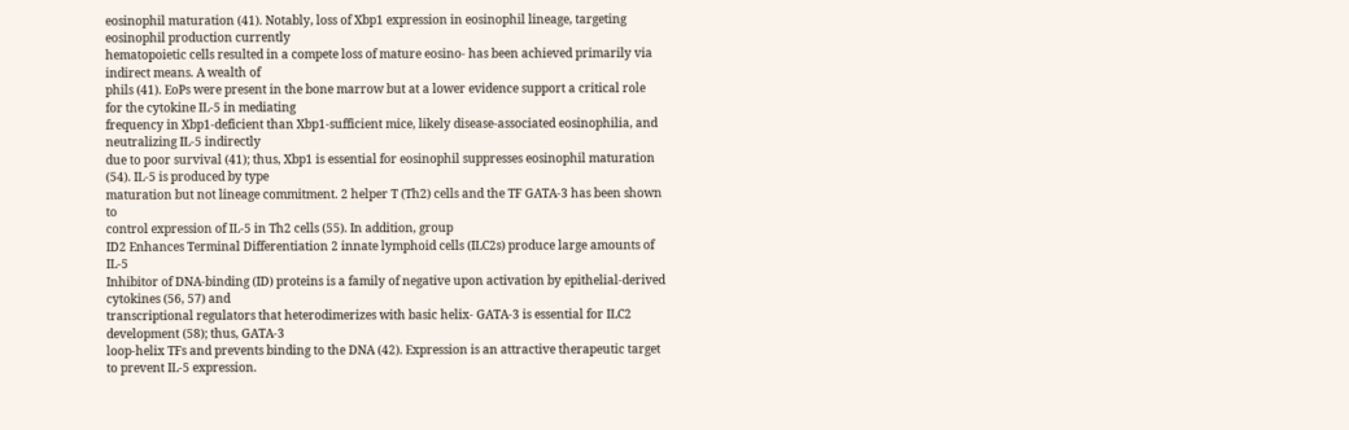eosinophil maturation (41). Notably, loss of Xbp1 expression in eosinophil lineage, targeting eosinophil production currently
hematopoietic cells resulted in a compete loss of mature eosino- has been achieved primarily via indirect means. A wealth of
phils (41). EoPs were present in the bone marrow but at a lower evidence support a critical role for the cytokine IL-5 in mediating
frequency in Xbp1-deficient than Xbp1-sufficient mice, likely disease-associated eosinophilia, and neutralizing IL-5 indirectly
due to poor survival (41); thus, Xbp1 is essential for eosinophil suppresses eosinophil maturation (54). IL-5 is produced by type
maturation but not lineage commitment. 2 helper T (Th2) cells and the TF GATA-3 has been shown to
control expression of IL-5 in Th2 cells (55). In addition, group
ID2 Enhances Terminal Differentiation 2 innate lymphoid cells (ILC2s) produce large amounts of IL-5
Inhibitor of DNA-binding (ID) proteins is a family of negative upon activation by epithelial-derived cytokines (56, 57) and
transcriptional regulators that heterodimerizes with basic helix- GATA-3 is essential for ILC2 development (58); thus, GATA-3
loop-helix TFs and prevents binding to the DNA (42). Expression is an attractive therapeutic target to prevent IL-5 expression.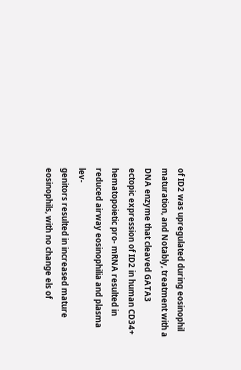of ID2 was upregulated during eosinophil maturation, and Notably, treatment with a DNA enzyme that cleaved GATA3
ectopic expression of ID2 in human CD34+ hematopoietic pro- mRNA resulted in reduced airway eosinophilia and plasma lev-
genitors resulted in increased mature eosinophils, with no change els of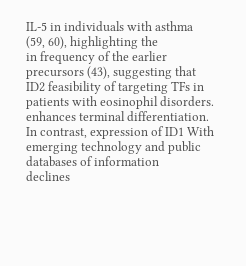IL-5 in individuals with asthma (59, 60), highlighting the
in frequency of the earlier precursors (43), suggesting that ID2 feasibility of targeting TFs in patients with eosinophil disorders.
enhances terminal differentiation. In contrast, expression of ID1 With emerging technology and public databases of information
declines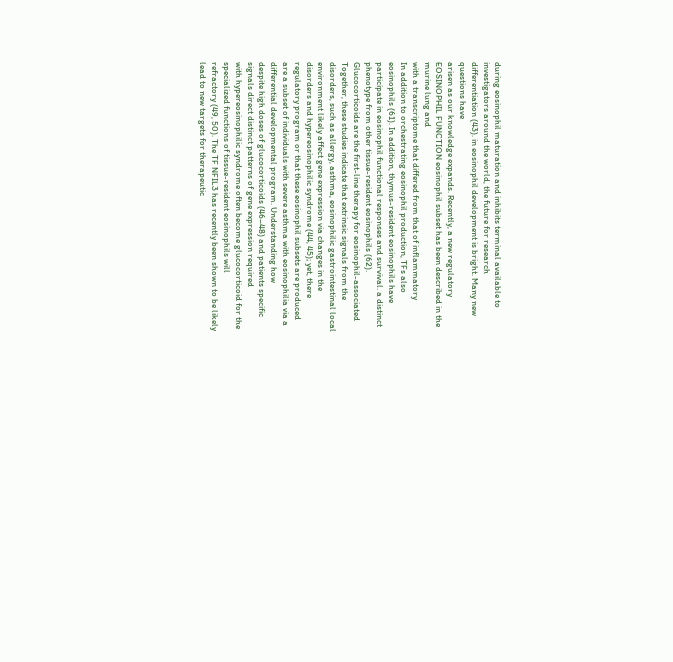during eosinophil maturation and inhibits terminal available to investigators around the world, the future for research
differentiation (43). in eosinophil development is bright. Many new questions have
arisen as our knowledge expands. Recently, a new regulatory
EOSINOPHIL FUNCTION eosinophil subset has been described in the murine lung and
with a transcriptome that differed from that of inflammatory
In addition to orchestrating eosinophil production, TFs also eosinophils (61). In addition, thymus-resident eosinophils have
participate in eosinophil functional responses and survival. a distinct phenotype from other tissue-resident eosinophils (62).
Glucocorticoids are the first-line therapy for eosinophil-associated Together, these studies indicate that extrinsic signals from the
disorders, such as allergy, asthma, eosinophilic gastrointestinal local environment likely affect gene expression via changes in the
disorders and hypereosinophilic syndrome (44, 45); yet, there regulatory program or that these eosinophil subsets are produced
are a subset of individuals with severe asthma with eosinophilia via a differential developmental program. Understanding how
despite high doses of glucocorticoids (46–48) and patients specific signals direct distinct patterns of gene expression required
with hypereosinophilic syndrome often become glucocorticoid for the specialized functions of tissue-resident eosinophils will
refractory (49, 50). The TF NFIL3 has recently been shown to be likely lead to new targets for therapeutic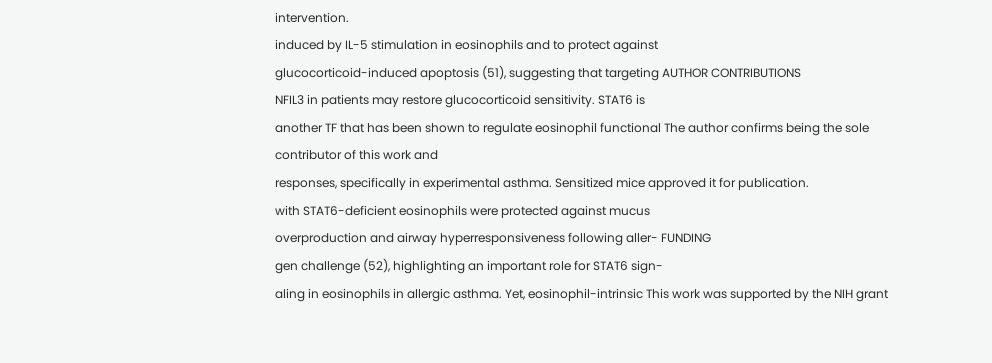intervention.
induced by IL-5 stimulation in eosinophils and to protect against
glucocorticoid-induced apoptosis (51), suggesting that targeting AUTHOR CONTRIBUTIONS
NFIL3 in patients may restore glucocorticoid sensitivity. STAT6 is
another TF that has been shown to regulate eosinophil functional The author confirms being the sole contributor of this work and
responses, specifically in experimental asthma. Sensitized mice approved it for publication.
with STAT6-deficient eosinophils were protected against mucus
overproduction and airway hyperresponsiveness following aller- FUNDING
gen challenge (52), highlighting an important role for STAT6 sign-
aling in eosinophils in allergic asthma. Yet, eosinophil-intrinsic This work was supported by the NIH grant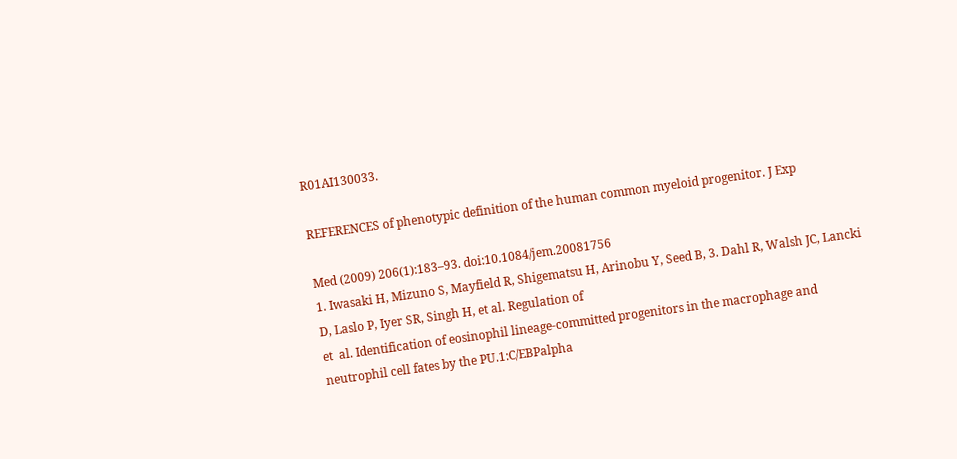R01AI130033.

REFERENCES of phenotypic definition of the human common myeloid progenitor. J Exp

Med (2009) 206(1):183–93. doi:10.1084/jem.20081756
1. Iwasaki H, Mizuno S, Mayfield R, Shigematsu H, Arinobu Y, Seed B, 3. Dahl R, Walsh JC, Lancki D, Laslo P, Iyer SR, Singh H, et al. Regulation of
et  al. Identification of eosinophil lineage-committed progenitors in the macrophage and neutrophil cell fates by the PU.1:C/EBPalpha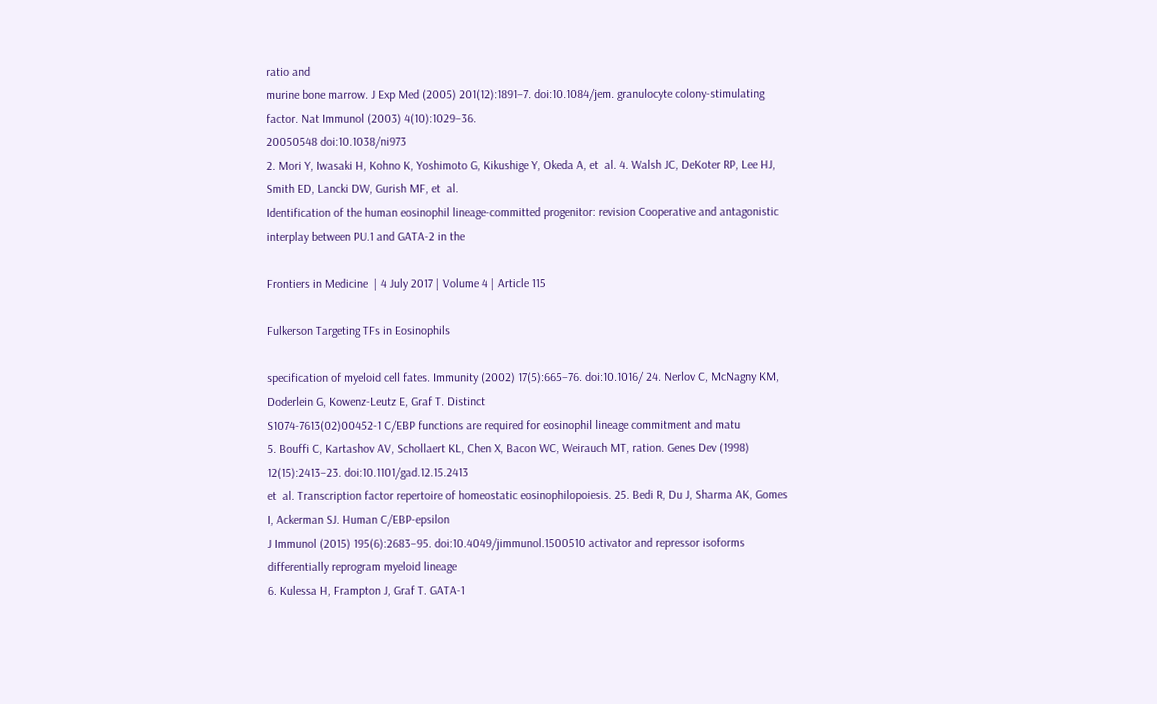ratio and
murine bone marrow. J Exp Med (2005) 201(12):1891–7. doi:10.1084/jem. granulocyte colony-stimulating factor. Nat Immunol (2003) 4(10):1029–36.
20050548 doi:10.1038/ni973
2. Mori Y, Iwasaki H, Kohno K, Yoshimoto G, Kikushige Y, Okeda A, et  al. 4. Walsh JC, DeKoter RP, Lee HJ, Smith ED, Lancki DW, Gurish MF, et  al.
Identification of the human eosinophil lineage-committed progenitor: revision Cooperative and antagonistic interplay between PU.1 and GATA-2 in the

Frontiers in Medicine  | 4 July 2017 | Volume 4 | Article 115

Fulkerson Targeting TFs in Eosinophils

specification of myeloid cell fates. Immunity (2002) 17(5):665–76. doi:10.1016/ 24. Nerlov C, McNagny KM, Doderlein G, Kowenz-Leutz E, Graf T. Distinct
S1074-7613(02)00452-1 C/EBP functions are required for eosinophil lineage commitment and matu
5. Bouffi C, Kartashov AV, Schollaert KL, Chen X, Bacon WC, Weirauch MT, ration. Genes Dev (1998) 12(15):2413–23. doi:10.1101/gad.12.15.2413
et  al. Transcription factor repertoire of homeostatic eosinophilopoiesis. 25. Bedi R, Du J, Sharma AK, Gomes I, Ackerman SJ. Human C/EBP-epsilon
J Immunol (2015) 195(6):2683–95. doi:10.4049/jimmunol.1500510 activator and repressor isoforms differentially reprogram myeloid lineage
6. Kulessa H, Frampton J, Graf T. GATA-1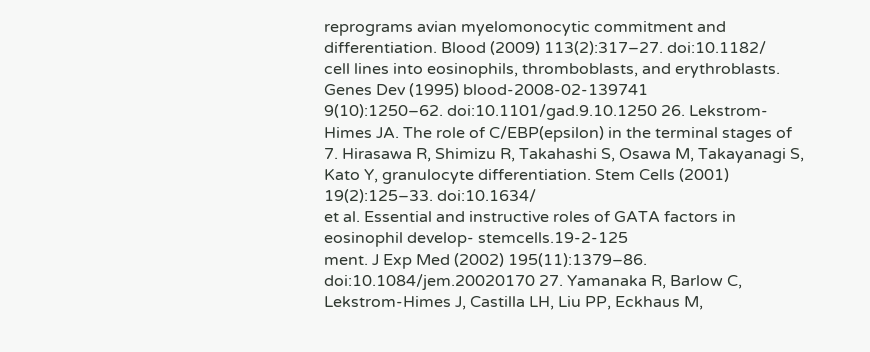reprograms avian myelomonocytic commitment and differentiation. Blood (2009) 113(2):317–27. doi:10.1182/
cell lines into eosinophils, thromboblasts, and erythroblasts. Genes Dev (1995) blood-2008-02-139741
9(10):1250–62. doi:10.1101/gad.9.10.1250 26. Lekstrom-Himes JA. The role of C/EBP(epsilon) in the terminal stages of
7. Hirasawa R, Shimizu R, Takahashi S, Osawa M, Takayanagi S, Kato Y, granulocyte differentiation. Stem Cells (2001) 19(2):125–33. doi:10.1634/
et al. Essential and instructive roles of GATA factors in eosinophil develop- stemcells.19-2-125
ment. J Exp Med (2002) 195(11):1379–86. doi:10.1084/jem.20020170 27. Yamanaka R, Barlow C, Lekstrom-Himes J, Castilla LH, Liu PP, Eckhaus M,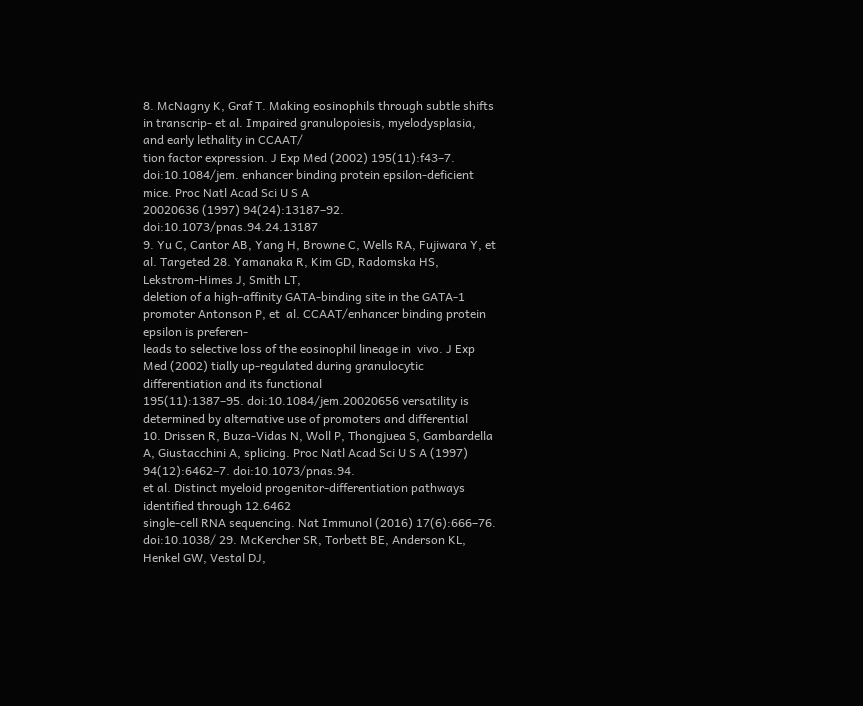8. McNagny K, Graf T. Making eosinophils through subtle shifts in transcrip- et al. Impaired granulopoiesis, myelodysplasia, and early lethality in CCAAT/
tion factor expression. J Exp Med (2002) 195(11):f43–7. doi:10.1084/jem. enhancer binding protein epsilon-deficient mice. Proc Natl Acad Sci U S A
20020636 (1997) 94(24):13187–92. doi:10.1073/pnas.94.24.13187
9. Yu C, Cantor AB, Yang H, Browne C, Wells RA, Fujiwara Y, et  al. Targeted 28. Yamanaka R, Kim GD, Radomska HS, Lekstrom-Himes J, Smith LT,
deletion of a high-affinity GATA-binding site in the GATA-1 promoter Antonson P, et  al. CCAAT/enhancer binding protein epsilon is preferen-
leads to selective loss of the eosinophil lineage in  vivo. J Exp Med (2002) tially up-regulated during granulocytic differentiation and its functional
195(11):1387–95. doi:10.1084/jem.20020656 versatility is determined by alternative use of promoters and differential
10. Drissen R, Buza-Vidas N, Woll P, Thongjuea S, Gambardella A, Giustacchini A, splicing. Proc Natl Acad Sci U S A (1997) 94(12):6462–7. doi:10.1073/pnas.94.
et al. Distinct myeloid progenitor-differentiation pathways identified through 12.6462
single-cell RNA sequencing. Nat Immunol (2016) 17(6):666–76. doi:10.1038/ 29. McKercher SR, Torbett BE, Anderson KL, Henkel GW, Vestal DJ,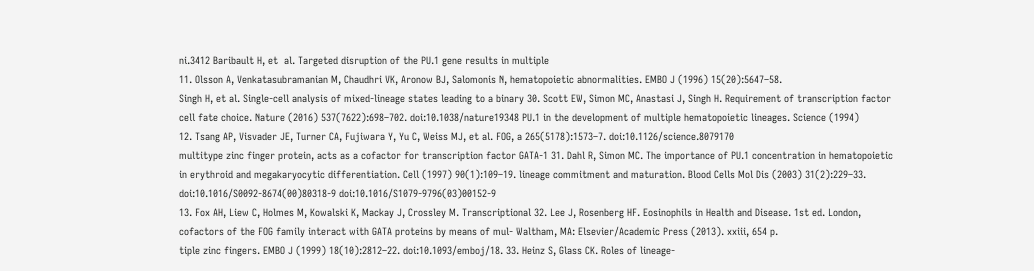ni.3412 Baribault H, et  al. Targeted disruption of the PU.1 gene results in multiple
11. Olsson A, Venkatasubramanian M, Chaudhri VK, Aronow BJ, Salomonis N, hematopoietic abnormalities. EMBO J (1996) 15(20):5647–58.
Singh H, et al. Single-cell analysis of mixed-lineage states leading to a binary 30. Scott EW, Simon MC, Anastasi J, Singh H. Requirement of transcription factor
cell fate choice. Nature (2016) 537(7622):698–702. doi:10.1038/nature19348 PU.1 in the development of multiple hematopoietic lineages. Science (1994)
12. Tsang AP, Visvader JE, Turner CA, Fujiwara Y, Yu C, Weiss MJ, et al. FOG, a 265(5178):1573–7. doi:10.1126/science.8079170
multitype zinc finger protein, acts as a cofactor for transcription factor GATA-1 31. Dahl R, Simon MC. The importance of PU.1 concentration in hematopoietic
in erythroid and megakaryocytic differentiation. Cell (1997) 90(1):109–19. lineage commitment and maturation. Blood Cells Mol Dis (2003) 31(2):229–33.
doi:10.1016/S0092-8674(00)80318-9 doi:10.1016/S1079-9796(03)00152-9
13. Fox AH, Liew C, Holmes M, Kowalski K, Mackay J, Crossley M. Transcriptional 32. Lee J, Rosenberg HF. Eosinophils in Health and Disease. 1st ed. London,
cofactors of the FOG family interact with GATA proteins by means of mul- Waltham, MA: Elsevier/Academic Press (2013). xxiii, 654 p.
tiple zinc fingers. EMBO J (1999) 18(10):2812–22. doi:10.1093/emboj/18. 33. Heinz S, Glass CK. Roles of lineage-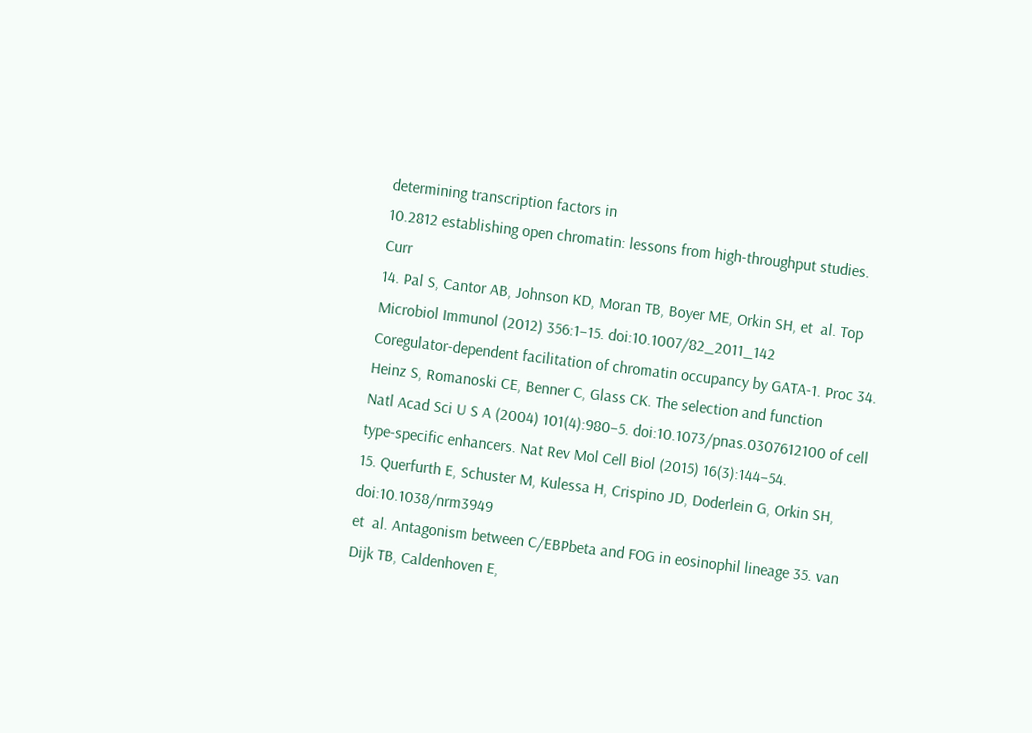determining transcription factors in
10.2812 establishing open chromatin: lessons from high-throughput studies. Curr
14. Pal S, Cantor AB, Johnson KD, Moran TB, Boyer ME, Orkin SH, et  al. Top Microbiol Immunol (2012) 356:1–15. doi:10.1007/82_2011_142
Coregulator-dependent facilitation of chromatin occupancy by GATA-1. Proc 34. Heinz S, Romanoski CE, Benner C, Glass CK. The selection and function
Natl Acad Sci U S A (2004) 101(4):980–5. doi:10.1073/pnas.0307612100 of cell type-specific enhancers. Nat Rev Mol Cell Biol (2015) 16(3):144–54.
15. Querfurth E, Schuster M, Kulessa H, Crispino JD, Doderlein G, Orkin SH, doi:10.1038/nrm3949
et  al. Antagonism between C/EBPbeta and FOG in eosinophil lineage 35. van Dijk TB, Caldenhoven E,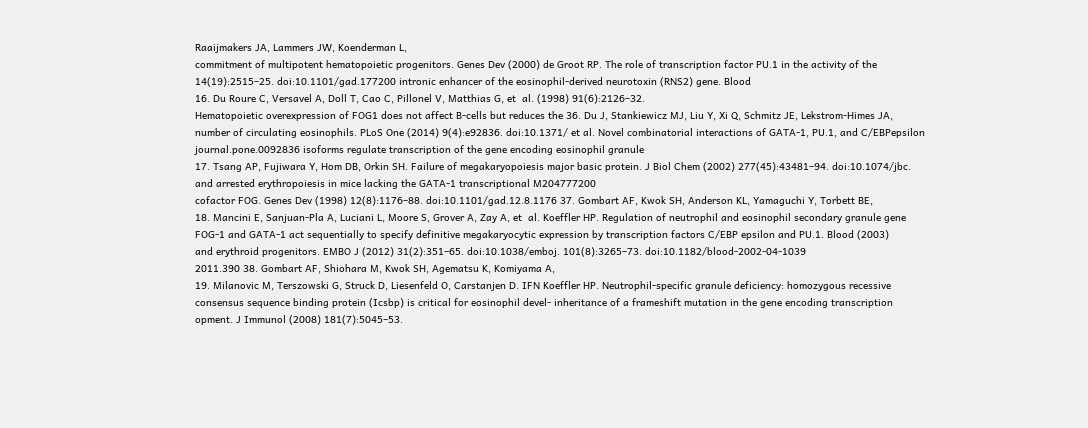Raaijmakers JA, Lammers JW, Koenderman L,
commitment of multipotent hematopoietic progenitors. Genes Dev (2000) de Groot RP. The role of transcription factor PU.1 in the activity of the
14(19):2515–25. doi:10.1101/gad.177200 intronic enhancer of the eosinophil-derived neurotoxin (RNS2) gene. Blood
16. Du Roure C, Versavel A, Doll T, Cao C, Pillonel V, Matthias G, et  al. (1998) 91(6):2126–32.
Hematopoietic overexpression of FOG1 does not affect B-cells but reduces the 36. Du J, Stankiewicz MJ, Liu Y, Xi Q, Schmitz JE, Lekstrom-Himes JA,
number of circulating eosinophils. PLoS One (2014) 9(4):e92836. doi:10.1371/ et al. Novel combinatorial interactions of GATA-1, PU.1, and C/EBPepsilon
journal.pone.0092836 isoforms regulate transcription of the gene encoding eosinophil granule
17. Tsang AP, Fujiwara Y, Hom DB, Orkin SH. Failure of megakaryopoiesis major basic protein. J Biol Chem (2002) 277(45):43481–94. doi:10.1074/jbc.
and arrested erythropoiesis in mice lacking the GATA-1 transcriptional M204777200
cofactor FOG. Genes Dev (1998) 12(8):1176–88. doi:10.1101/gad.12.8.1176 37. Gombart AF, Kwok SH, Anderson KL, Yamaguchi Y, Torbett BE,
18. Mancini E, Sanjuan-Pla A, Luciani L, Moore S, Grover A, Zay A, et  al. Koeffler HP. Regulation of neutrophil and eosinophil secondary granule gene
FOG-1 and GATA-1 act sequentially to specify definitive megakaryocytic expression by transcription factors C/EBP epsilon and PU.1. Blood (2003)
and erythroid progenitors. EMBO J (2012) 31(2):351–65. doi:10.1038/emboj. 101(8):3265–73. doi:10.1182/blood-2002-04-1039
2011.390 38. Gombart AF, Shiohara M, Kwok SH, Agematsu K, Komiyama A,
19. Milanovic M, Terszowski G, Struck D, Liesenfeld O, Carstanjen D. IFN Koeffler HP. Neutrophil-specific granule deficiency: homozygous recessive
consensus sequence binding protein (Icsbp) is critical for eosinophil devel- inheritance of a frameshift mutation in the gene encoding transcription
opment. J Immunol (2008) 181(7):5045–53.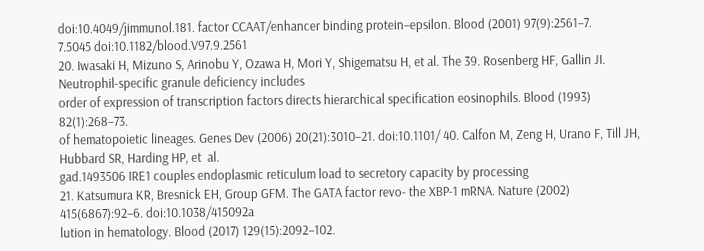doi:10.4049/jimmunol.181. factor CCAAT/enhancer binding protein–epsilon. Blood (2001) 97(9):2561–7.
7.5045 doi:10.1182/blood.V97.9.2561
20. Iwasaki H, Mizuno S, Arinobu Y, Ozawa H, Mori Y, Shigematsu H, et al. The 39. Rosenberg HF, Gallin JI. Neutrophil-specific granule deficiency includes
order of expression of transcription factors directs hierarchical specification eosinophils. Blood (1993) 82(1):268–73.
of hematopoietic lineages. Genes Dev (2006) 20(21):3010–21. doi:10.1101/ 40. Calfon M, Zeng H, Urano F, Till JH, Hubbard SR, Harding HP, et  al.
gad.1493506 IRE1 couples endoplasmic reticulum load to secretory capacity by processing
21. Katsumura KR, Bresnick EH, Group GFM. The GATA factor revo- the XBP-1 mRNA. Nature (2002) 415(6867):92–6. doi:10.1038/415092a
lution in hematology. Blood (2017) 129(15):2092–102.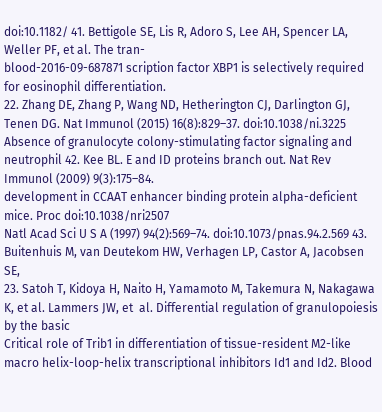doi:10.1182/ 41. Bettigole SE, Lis R, Adoro S, Lee AH, Spencer LA, Weller PF, et al. The tran-
blood-2016-09-687871 scription factor XBP1 is selectively required for eosinophil differentiation.
22. Zhang DE, Zhang P, Wang ND, Hetherington CJ, Darlington GJ, Tenen DG. Nat Immunol (2015) 16(8):829–37. doi:10.1038/ni.3225
Absence of granulocyte colony-stimulating factor signaling and neutrophil 42. Kee BL. E and ID proteins branch out. Nat Rev Immunol (2009) 9(3):175–84.
development in CCAAT enhancer binding protein alpha-deficient mice. Proc doi:10.1038/nri2507
Natl Acad Sci U S A (1997) 94(2):569–74. doi:10.1073/pnas.94.2.569 43. Buitenhuis M, van Deutekom HW, Verhagen LP, Castor A, Jacobsen SE,
23. Satoh T, Kidoya H, Naito H, Yamamoto M, Takemura N, Nakagawa K, et al. Lammers JW, et  al. Differential regulation of granulopoiesis by the basic
Critical role of Trib1 in differentiation of tissue-resident M2-like macro helix-loop-helix transcriptional inhibitors Id1 and Id2. Blood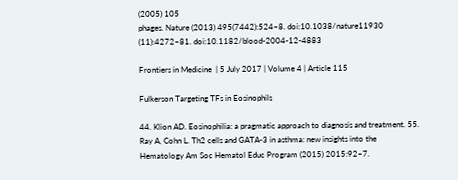(2005) 105
phages. Nature (2013) 495(7442):524–8. doi:10.1038/nature11930 (11):4272–81. doi:10.1182/blood-2004-12-4883

Frontiers in Medicine  | 5 July 2017 | Volume 4 | Article 115

Fulkerson Targeting TFs in Eosinophils

44. Klion AD. Eosinophilia: a pragmatic approach to diagnosis and treatment. 55. Ray A, Cohn L. Th2 cells and GATA-3 in asthma: new insights into the
Hematology Am Soc Hematol Educ Program (2015) 2015:92–7.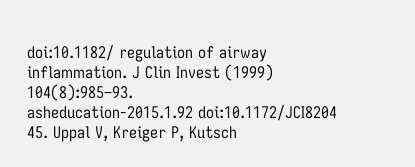doi:10.1182/ regulation of airway inflammation. J Clin Invest (1999) 104(8):985–93.
asheducation-2015.1.92 doi:10.1172/JCI8204
45. Uppal V, Kreiger P, Kutsch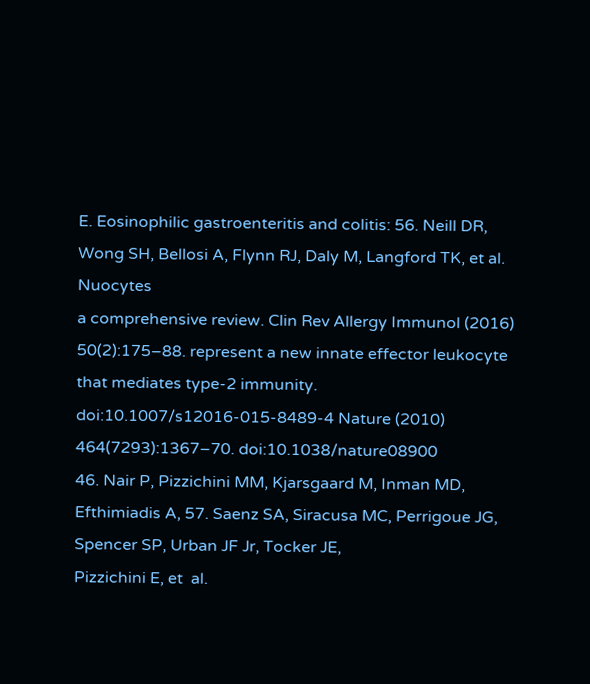E. Eosinophilic gastroenteritis and colitis: 56. Neill DR, Wong SH, Bellosi A, Flynn RJ, Daly M, Langford TK, et al. Nuocytes
a comprehensive review. Clin Rev Allergy Immunol (2016) 50(2):175–88. represent a new innate effector leukocyte that mediates type-2 immunity.
doi:10.1007/s12016-015-8489-4 Nature (2010) 464(7293):1367–70. doi:10.1038/nature08900
46. Nair P, Pizzichini MM, Kjarsgaard M, Inman MD, Efthimiadis A, 57. Saenz SA, Siracusa MC, Perrigoue JG, Spencer SP, Urban JF Jr, Tocker JE,
Pizzichini E, et  al.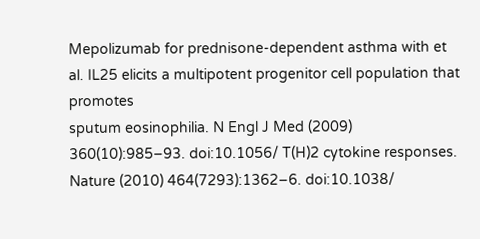Mepolizumab for prednisone-dependent asthma with et  al. IL25 elicits a multipotent progenitor cell population that promotes
sputum eosinophilia. N Engl J Med (2009) 360(10):985–93. doi:10.1056/ T(H)2 cytokine responses. Nature (2010) 464(7293):1362–6. doi:10.1038/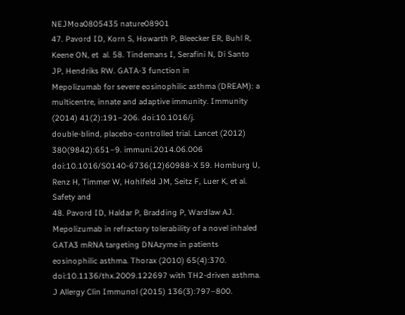NEJMoa0805435 nature08901
47. Pavord ID, Korn S, Howarth P, Bleecker ER, Buhl R, Keene ON, et  al. 58. Tindemans I, Serafini N, Di Santo JP, Hendriks RW. GATA-3 function in
Mepolizumab for severe eosinophilic asthma (DREAM): a multicentre, innate and adaptive immunity. Immunity (2014) 41(2):191–206. doi:10.1016/j.
double-blind, placebo-controlled trial. Lancet (2012) 380(9842):651–9. immuni.2014.06.006
doi:10.1016/S0140-6736(12)60988-X 59. Homburg U, Renz H, Timmer W, Hohlfeld JM, Seitz F, Luer K, et al. Safety and
48. Pavord ID, Haldar P, Bradding P, Wardlaw AJ. Mepolizumab in refractory tolerability of a novel inhaled GATA3 mRNA targeting DNAzyme in patients
eosinophilic asthma. Thorax (2010) 65(4):370. doi:10.1136/thx.2009.122697 with TH2-driven asthma. J Allergy Clin Immunol (2015) 136(3):797–800.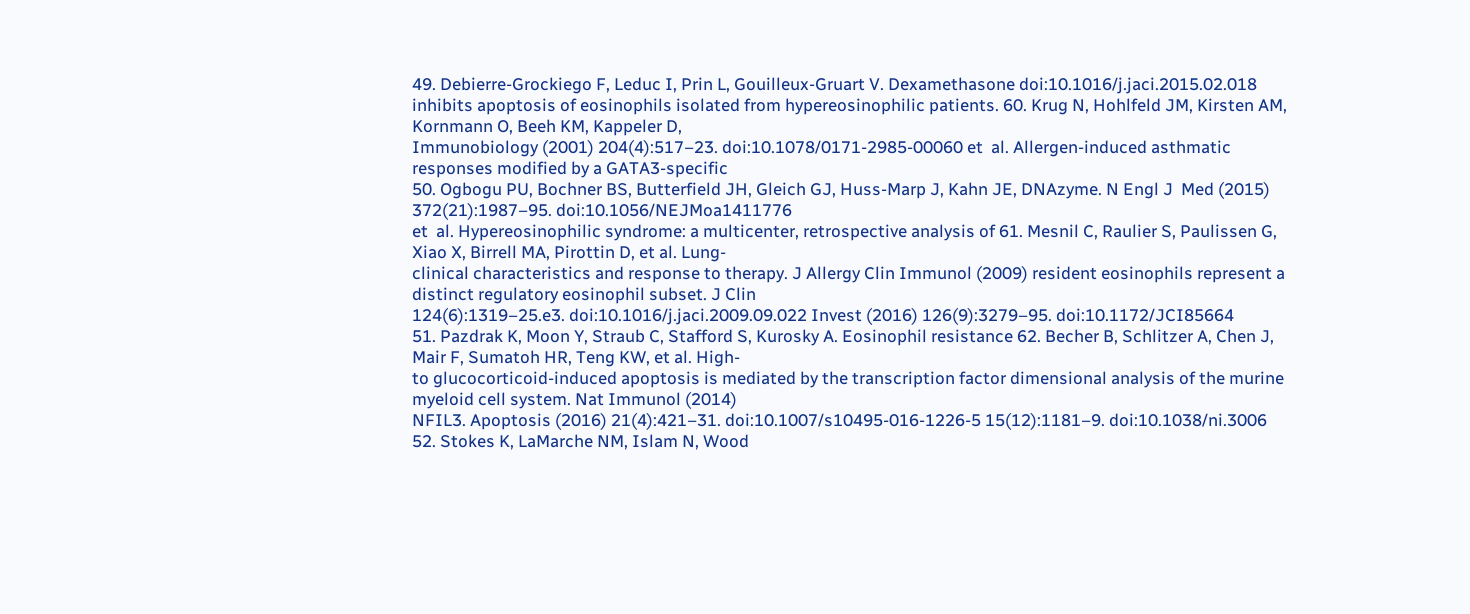49. Debierre-Grockiego F, Leduc I, Prin L, Gouilleux-Gruart V. Dexamethasone doi:10.1016/j.jaci.2015.02.018
inhibits apoptosis of eosinophils isolated from hypereosinophilic patients. 60. Krug N, Hohlfeld JM, Kirsten AM, Kornmann O, Beeh KM, Kappeler D,
Immunobiology (2001) 204(4):517–23. doi:10.1078/0171-2985-00060 et  al. Allergen-induced asthmatic responses modified by a GATA3-specific
50. Ogbogu PU, Bochner BS, Butterfield JH, Gleich GJ, Huss-Marp J, Kahn JE, DNAzyme. N Engl J  Med (2015) 372(21):1987–95. doi:10.1056/NEJMoa1411776
et  al. Hypereosinophilic syndrome: a multicenter, retrospective analysis of 61. Mesnil C, Raulier S, Paulissen G, Xiao X, Birrell MA, Pirottin D, et al. Lung-
clinical characteristics and response to therapy. J Allergy Clin Immunol (2009) resident eosinophils represent a distinct regulatory eosinophil subset. J Clin
124(6):1319–25.e3. doi:10.1016/j.jaci.2009.09.022 Invest (2016) 126(9):3279–95. doi:10.1172/JCI85664
51. Pazdrak K, Moon Y, Straub C, Stafford S, Kurosky A. Eosinophil resistance 62. Becher B, Schlitzer A, Chen J, Mair F, Sumatoh HR, Teng KW, et al. High-
to glucocorticoid-induced apoptosis is mediated by the transcription factor dimensional analysis of the murine myeloid cell system. Nat Immunol (2014)
NFIL3. Apoptosis (2016) 21(4):421–31. doi:10.1007/s10495-016-1226-5 15(12):1181–9. doi:10.1038/ni.3006
52. Stokes K, LaMarche NM, Islam N, Wood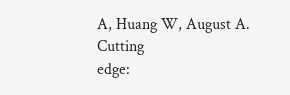A, Huang W, August A. Cutting
edge: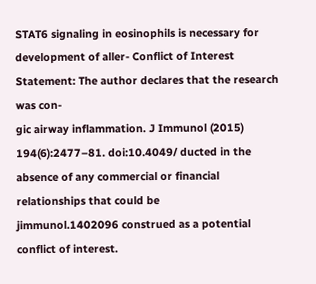STAT6 signaling in eosinophils is necessary for development of aller- Conflict of Interest Statement: The author declares that the research was con-
gic airway inflammation. J Immunol (2015) 194(6):2477–81. doi:10.4049/ ducted in the absence of any commercial or financial relationships that could be
jimmunol.1402096 construed as a potential conflict of interest.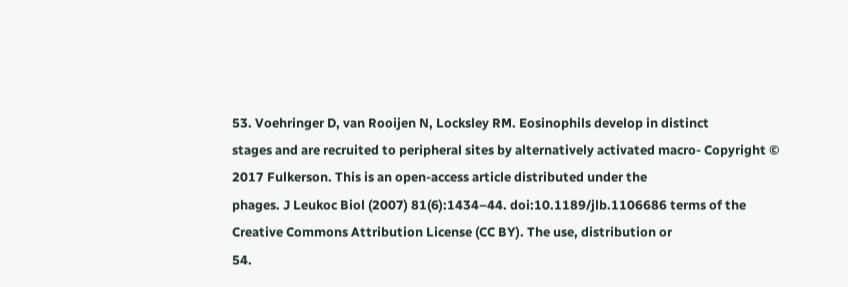53. Voehringer D, van Rooijen N, Locksley RM. Eosinophils develop in distinct
stages and are recruited to peripheral sites by alternatively activated macro- Copyright © 2017 Fulkerson. This is an open-access article distributed under the
phages. J Leukoc Biol (2007) 81(6):1434–44. doi:10.1189/jlb.1106686 terms of the Creative Commons Attribution License (CC BY). The use, distribution or
54.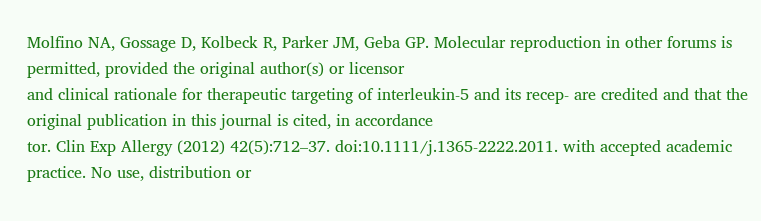Molfino NA, Gossage D, Kolbeck R, Parker JM, Geba GP. Molecular reproduction in other forums is permitted, provided the original author(s) or licensor
and clinical rationale for therapeutic targeting of interleukin-5 and its recep- are credited and that the original publication in this journal is cited, in accordance
tor. Clin Exp Allergy (2012) 42(5):712–37. doi:10.1111/j.1365-2222.2011. with accepted academic practice. No use, distribution or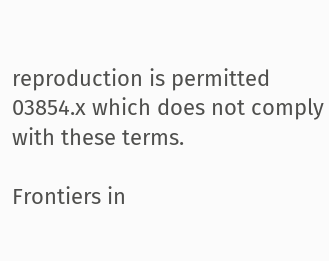reproduction is permitted
03854.x which does not comply with these terms.

Frontiers in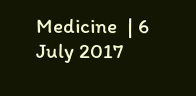Medicine  | 6 July 2017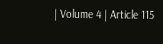| Volume 4 | Article 115